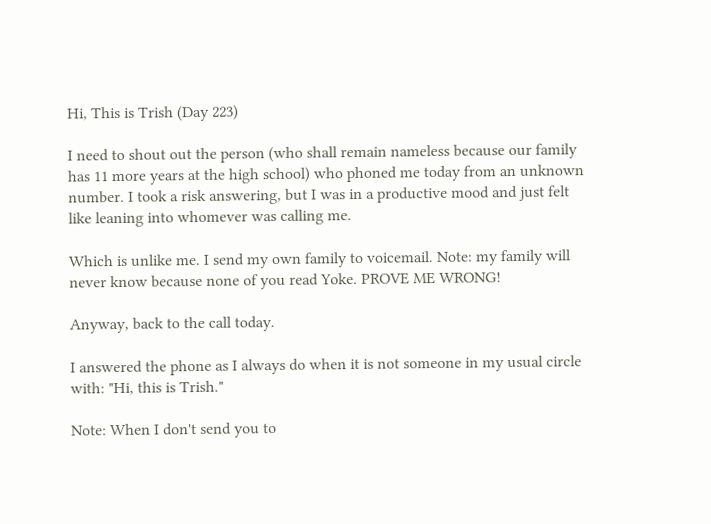Hi, This is Trish (Day 223)

I need to shout out the person (who shall remain nameless because our family has 11 more years at the high school) who phoned me today from an unknown number. I took a risk answering, but I was in a productive mood and just felt like leaning into whomever was calling me.

Which is unlike me. I send my own family to voicemail. Note: my family will never know because none of you read Yoke. PROVE ME WRONG!

Anyway, back to the call today.

I answered the phone as I always do when it is not someone in my usual circle with: "Hi, this is Trish."

Note: When I don't send you to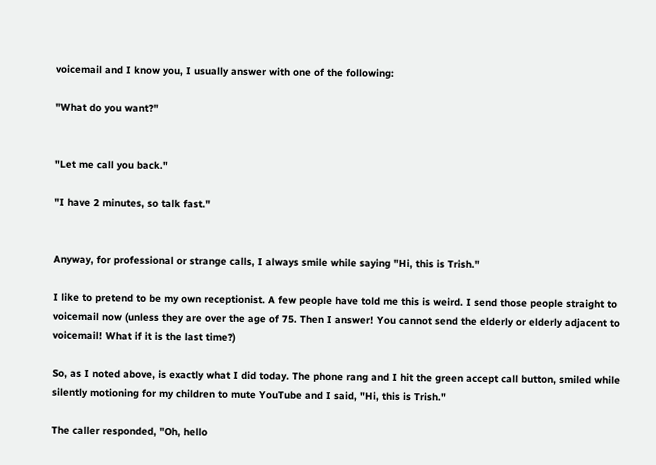voicemail and I know you, I usually answer with one of the following:

"What do you want?"


"Let me call you back."

"I have 2 minutes, so talk fast."


Anyway, for professional or strange calls, I always smile while saying "Hi, this is Trish."

I like to pretend to be my own receptionist. A few people have told me this is weird. I send those people straight to voicemail now (unless they are over the age of 75. Then I answer! You cannot send the elderly or elderly adjacent to voicemail! What if it is the last time?)

So, as I noted above, is exactly what I did today. The phone rang and I hit the green accept call button, smiled while silently motioning for my children to mute YouTube and I said, "Hi, this is Trish."

The caller responded, "Oh, hello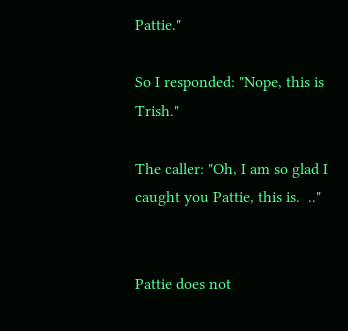Pattie."

So I responded: "Nope, this is Trish."

The caller: "Oh, I am so glad I caught you Pattie, this is.  .."


Pattie does not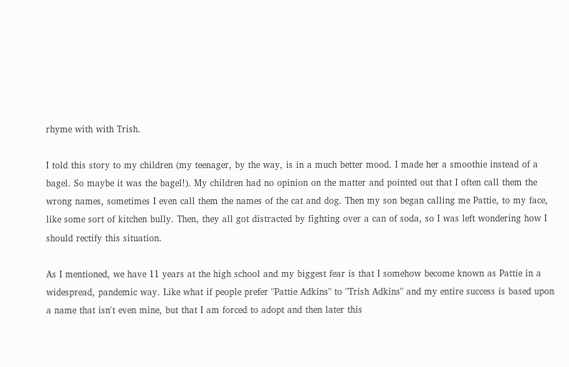rhyme with with Trish.

I told this story to my children (my teenager, by the way, is in a much better mood. I made her a smoothie instead of a bagel. So maybe it was the bagel!). My children had no opinion on the matter and pointed out that I often call them the wrong names, sometimes I even call them the names of the cat and dog. Then my son began calling me Pattie, to my face, like some sort of kitchen bully. Then, they all got distracted by fighting over a can of soda, so I was left wondering how I should rectify this situation.

As I mentioned, we have 11 years at the high school and my biggest fear is that I somehow become known as Pattie in a widespread, pandemic way. Like what if people prefer "Pattie Adkins" to "Trish Adkins" and my entire success is based upon a name that isn't even mine, but that I am forced to adopt and then later this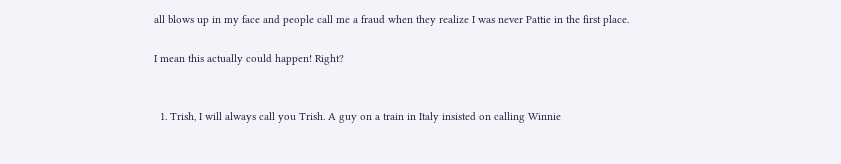all blows up in my face and people call me a fraud when they realize I was never Pattie in the first place.

I mean this actually could happen! Right?


  1. Trish, I will always call you Trish. A guy on a train in Italy insisted on calling Winnie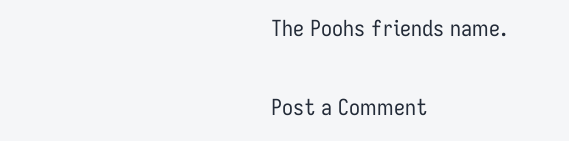The Poohs friends name.


Post a Comment